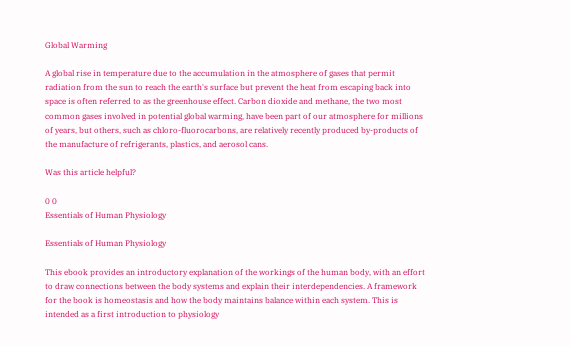Global Warming

A global rise in temperature due to the accumulation in the atmosphere of gases that permit radiation from the sun to reach the earth's surface but prevent the heat from escaping back into space is often referred to as the greenhouse effect. Carbon dioxide and methane, the two most common gases involved in potential global warming, have been part of our atmosphere for millions of years, but others, such as chloro-fluorocarbons, are relatively recently produced by-products of the manufacture of refrigerants, plastics, and aerosol cans.

Was this article helpful?

0 0
Essentials of Human Physiology

Essentials of Human Physiology

This ebook provides an introductory explanation of the workings of the human body, with an effort to draw connections between the body systems and explain their interdependencies. A framework for the book is homeostasis and how the body maintains balance within each system. This is intended as a first introduction to physiology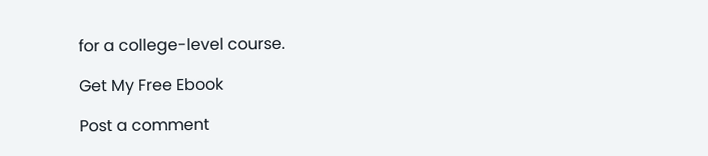for a college-level course.

Get My Free Ebook

Post a comment